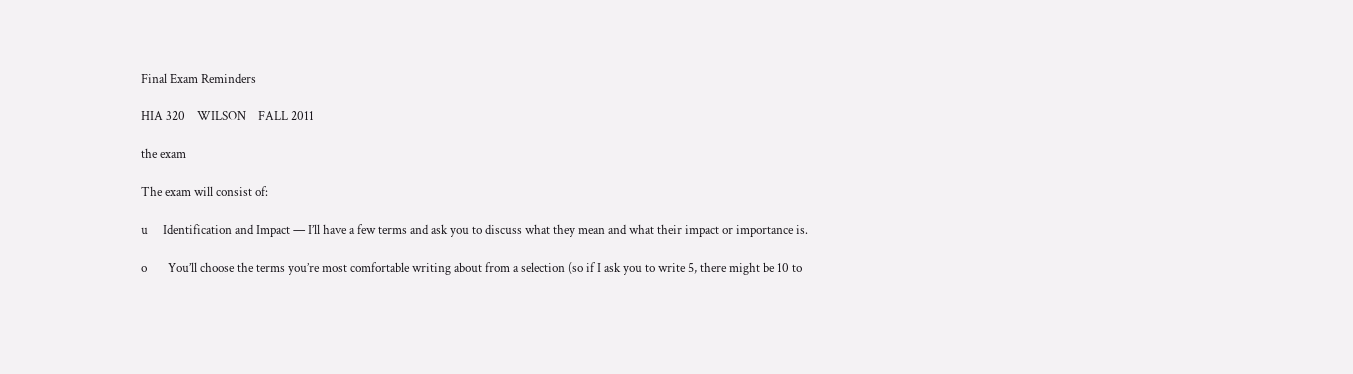Final Exam Reminders

HIA 320    WILSON    FALL 2011

the exam

The exam will consist of:

u     Identification and Impact — I’ll have a few terms and ask you to discuss what they mean and what their impact or importance is.

o       You’ll choose the terms you’re most comfortable writing about from a selection (so if I ask you to write 5, there might be 10 to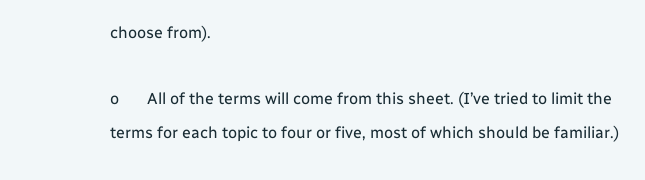choose from).

o       All of the terms will come from this sheet. (I’ve tried to limit the terms for each topic to four or five, most of which should be familiar.)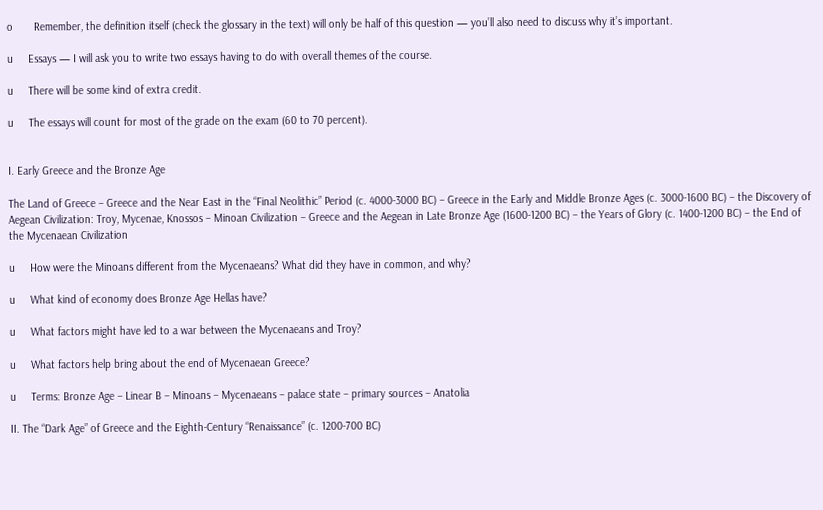o       Remember, the definition itself (check the glossary in the text) will only be half of this question — you’ll also need to discuss why it’s important.

u     Essays — I will ask you to write two essays having to do with overall themes of the course.

u     There will be some kind of extra credit.

u     The essays will count for most of the grade on the exam (60 to 70 percent).


I. Early Greece and the Bronze Age

The Land of Greece – Greece and the Near East in the “Final Neolithic” Period (c. 4000-3000 BC) – Greece in the Early and Middle Bronze Ages (c. 3000-1600 BC) – the Discovery of Aegean Civilization: Troy, Mycenae, Knossos – Minoan Civilization – Greece and the Aegean in Late Bronze Age (1600-1200 BC) – the Years of Glory (c. 1400-1200 BC) – the End of the Mycenaean Civilization

u     How were the Minoans different from the Mycenaeans? What did they have in common, and why?

u     What kind of economy does Bronze Age Hellas have?

u     What factors might have led to a war between the Mycenaeans and Troy?

u     What factors help bring about the end of Mycenaean Greece?

u     Terms: Bronze Age – Linear B – Minoans – Mycenaeans – palace state – primary sources – Anatolia

II. The “Dark Age” of Greece and the Eighth-Century “Renaissance” (c. 1200-700 BC)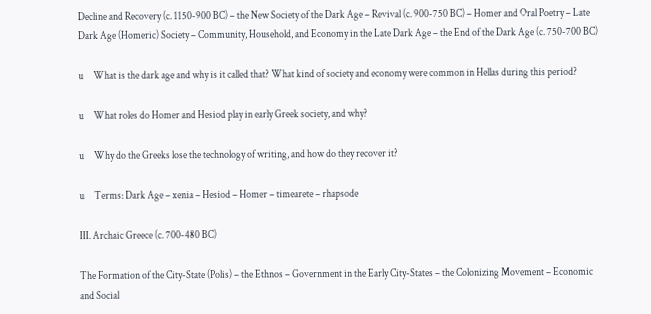Decline and Recovery (c. 1150-900 BC) – the New Society of the Dark Age – Revival (c. 900-750 BC) – Homer and Oral Poetry – Late Dark Age (Homeric) Society – Community, Household, and Economy in the Late Dark Age – the End of the Dark Age (c. 750-700 BC)

u     What is the dark age and why is it called that? What kind of society and economy were common in Hellas during this period?

u     What roles do Homer and Hesiod play in early Greek society, and why?

u     Why do the Greeks lose the technology of writing, and how do they recover it?

u     Terms: Dark Age – xenia – Hesiod – Homer – timearete – rhapsode

III. Archaic Greece (c. 700-480 BC)

The Formation of the City-State (Polis) – the Ethnos – Government in the Early City-States – the Colonizing Movement – Economic and Social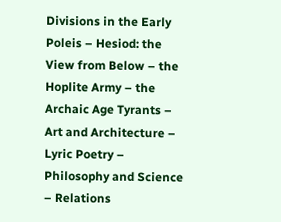Divisions in the Early Poleis – Hesiod: the View from Below – the Hoplite Army – the Archaic Age Tyrants – Art and Architecture – Lyric Poetry – Philosophy and Science – Relations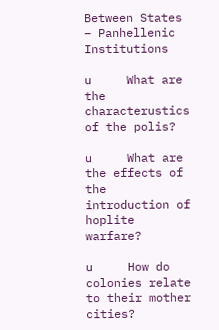Between States – Panhellenic Institutions

u     What are the characterustics of the polis?

u     What are the effects of the introduction of hoplite warfare?

u     How do colonies relate to their mother cities?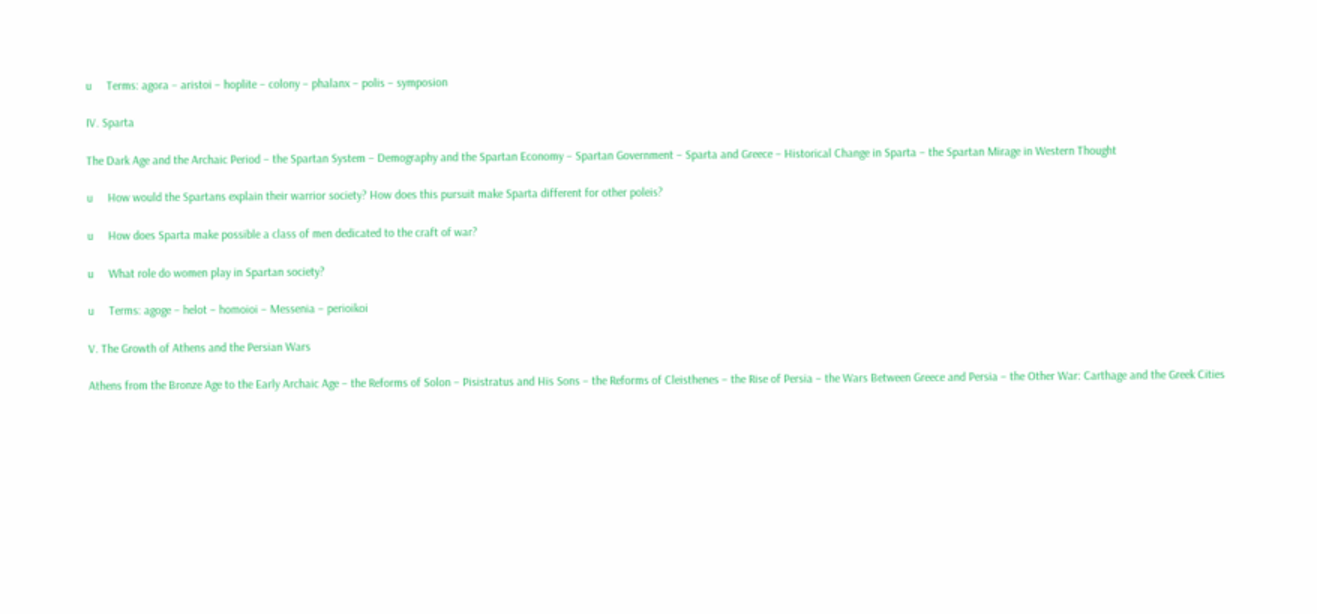u     Terms: agora – aristoi – hoplite – colony – phalanx – polis – symposion

IV. Sparta

The Dark Age and the Archaic Period – the Spartan System – Demography and the Spartan Economy – Spartan Government – Sparta and Greece – Historical Change in Sparta – the Spartan Mirage in Western Thought

u     How would the Spartans explain their warrior society? How does this pursuit make Sparta different for other poleis?

u     How does Sparta make possible a class of men dedicated to the craft of war?

u     What role do women play in Spartan society?

u     Terms: agoge – helot – homoioi – Messenia – perioikoi

V. The Growth of Athens and the Persian Wars

Athens from the Bronze Age to the Early Archaic Age – the Reforms of Solon – Pisistratus and His Sons – the Reforms of Cleisthenes – the Rise of Persia – the Wars Between Greece and Persia – the Other War: Carthage and the Greek Cities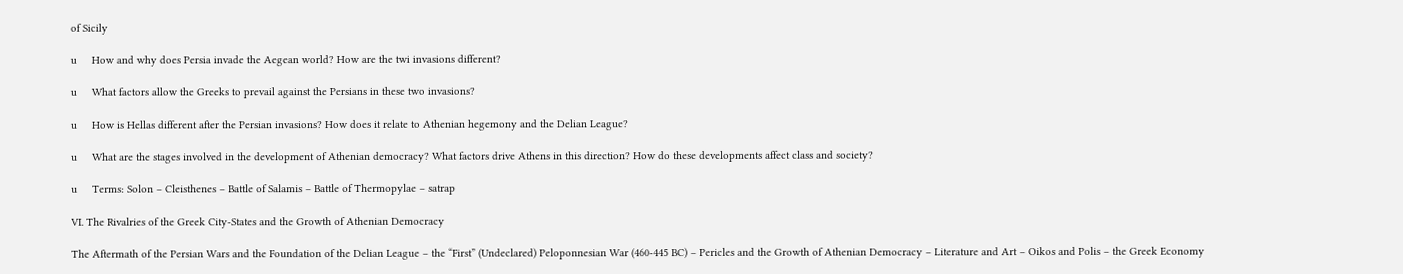of Sicily

u     How and why does Persia invade the Aegean world? How are the twi invasions different?

u     What factors allow the Greeks to prevail against the Persians in these two invasions?

u     How is Hellas different after the Persian invasions? How does it relate to Athenian hegemony and the Delian League?

u     What are the stages involved in the development of Athenian democracy? What factors drive Athens in this direction? How do these developments affect class and society?

u     Terms: Solon – Cleisthenes – Battle of Salamis – Battle of Thermopylae – satrap

VI. The Rivalries of the Greek City-States and the Growth of Athenian Democracy

The Aftermath of the Persian Wars and the Foundation of the Delian League – the “First” (Undeclared) Peloponnesian War (460-445 BC) – Pericles and the Growth of Athenian Democracy – Literature and Art – Oikos and Polis – the Greek Economy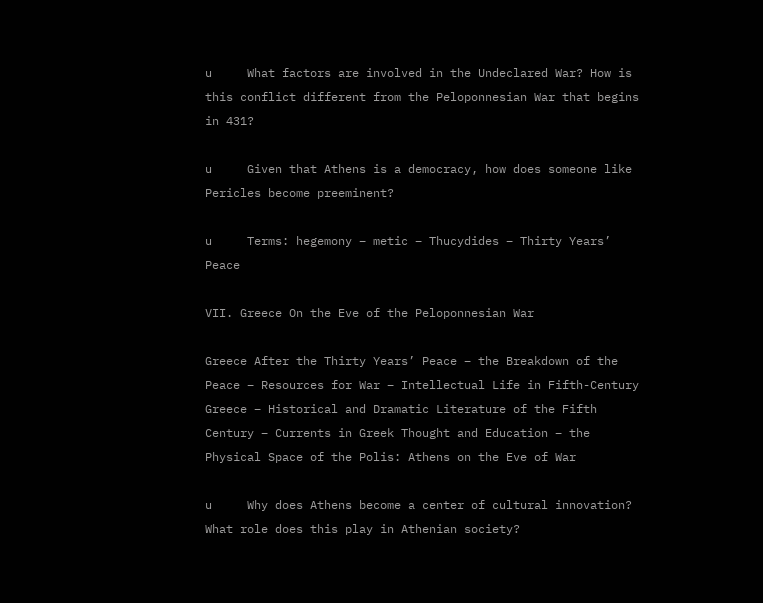u     What factors are involved in the Undeclared War? How is this conflict different from the Peloponnesian War that begins in 431?

u     Given that Athens is a democracy, how does someone like Pericles become preeminent?

u     Terms: hegemony – metic – Thucydides – Thirty Years’ Peace

VII. Greece On the Eve of the Peloponnesian War

Greece After the Thirty Years’ Peace – the Breakdown of the Peace – Resources for War – Intellectual Life in Fifth-Century Greece – Historical and Dramatic Literature of the Fifth Century – Currents in Greek Thought and Education – the Physical Space of the Polis: Athens on the Eve of War

u     Why does Athens become a center of cultural innovation? What role does this play in Athenian society?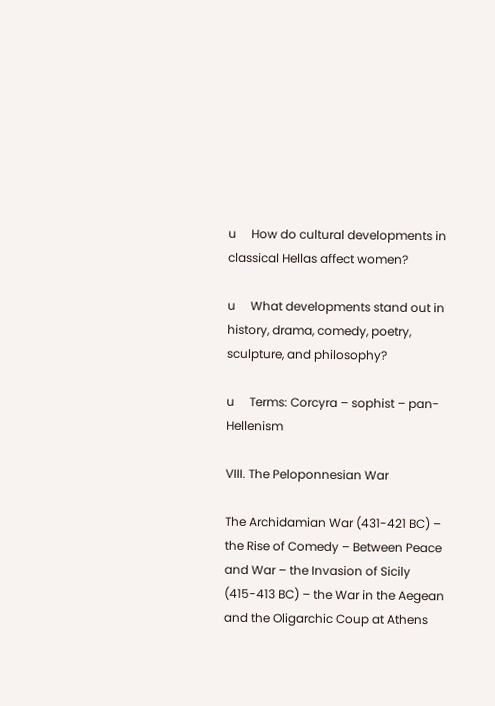u     How do cultural developments in classical Hellas affect women?

u     What developments stand out in history, drama, comedy, poetry, sculpture, and philosophy?

u     Terms: Corcyra – sophist – pan-Hellenism

VIII. The Peloponnesian War

The Archidamian War (431-421 BC) – the Rise of Comedy – Between Peace and War – the Invasion of Sicily (415-413 BC) – the War in the Aegean and the Oligarchic Coup at Athens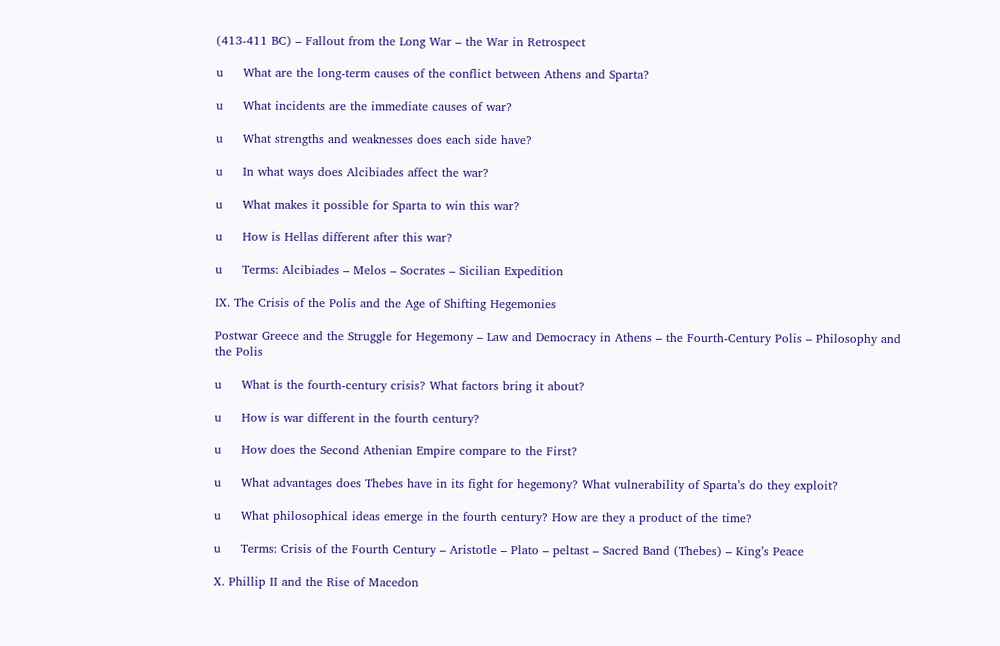(413-411 BC) – Fallout from the Long War – the War in Retrospect

u     What are the long-term causes of the conflict between Athens and Sparta?

u     What incidents are the immediate causes of war?

u     What strengths and weaknesses does each side have?

u     In what ways does Alcibiades affect the war?

u     What makes it possible for Sparta to win this war?

u     How is Hellas different after this war?

u     Terms: Alcibiades – Melos – Socrates – Sicilian Expedition

IX. The Crisis of the Polis and the Age of Shifting Hegemonies

Postwar Greece and the Struggle for Hegemony – Law and Democracy in Athens – the Fourth-Century Polis – Philosophy and the Polis

u     What is the fourth-century crisis? What factors bring it about?

u     How is war different in the fourth century?

u     How does the Second Athenian Empire compare to the First?

u     What advantages does Thebes have in its fight for hegemony? What vulnerability of Sparta’s do they exploit?

u     What philosophical ideas emerge in the fourth century? How are they a product of the time?

u     Terms: Crisis of the Fourth Century – Aristotle – Plato – peltast – Sacred Band (Thebes) – King’s Peace

X. Phillip II and the Rise of Macedon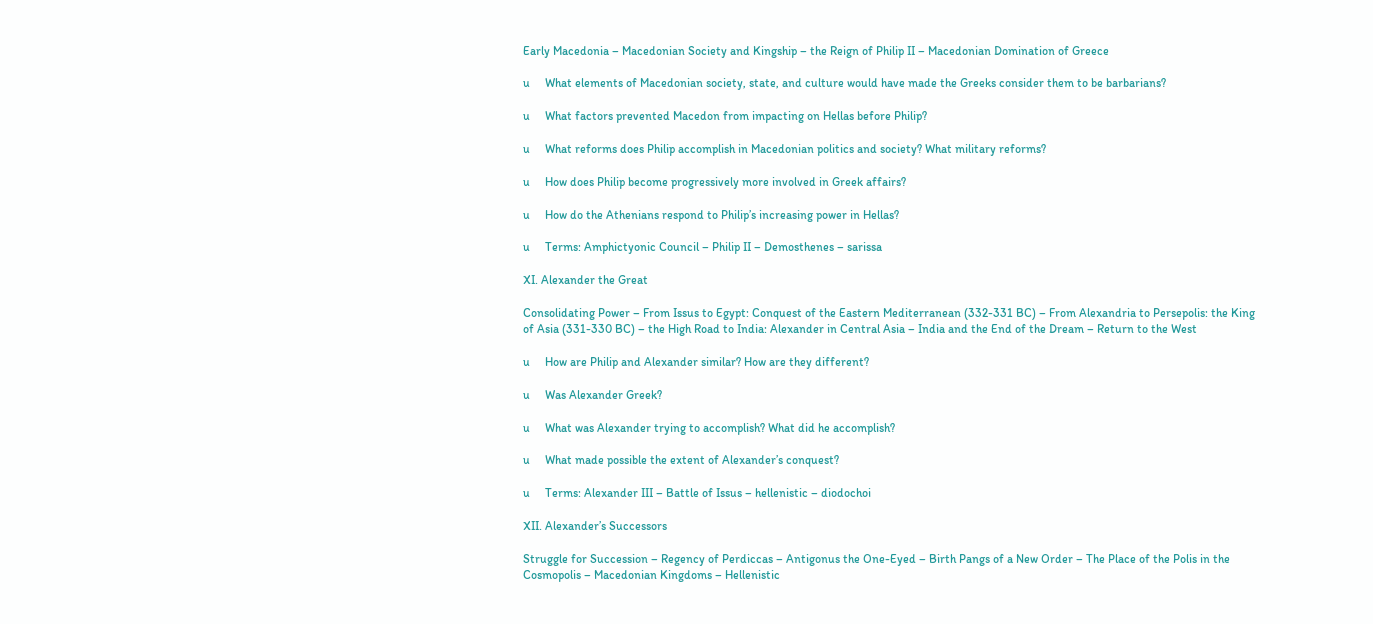Early Macedonia – Macedonian Society and Kingship – the Reign of Philip II – Macedonian Domination of Greece

u     What elements of Macedonian society, state, and culture would have made the Greeks consider them to be barbarians?

u     What factors prevented Macedon from impacting on Hellas before Philip?

u     What reforms does Philip accomplish in Macedonian politics and society? What military reforms?

u     How does Philip become progressively more involved in Greek affairs?

u     How do the Athenians respond to Philip’s increasing power in Hellas?

u     Terms: Amphictyonic Council – Philip II – Demosthenes – sarissa

XI. Alexander the Great

Consolidating Power – From Issus to Egypt: Conquest of the Eastern Mediterranean (332-331 BC) – From Alexandria to Persepolis: the King of Asia (331-330 BC) – the High Road to India: Alexander in Central Asia – India and the End of the Dream – Return to the West

u     How are Philip and Alexander similar? How are they different?

u     Was Alexander Greek?

u     What was Alexander trying to accomplish? What did he accomplish?

u     What made possible the extent of Alexander’s conquest?

u     Terms: Alexander III – Battle of Issus – hellenistic – diodochoi

XII. Alexander’s Successors

Struggle for Succession – Regency of Perdiccas – Antigonus the One-Eyed – Birth Pangs of a New Order – The Place of the Polis in the Cosmopolis – Macedonian Kingdoms – Hellenistic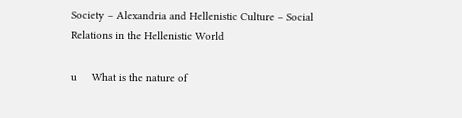Society – Alexandria and Hellenistic Culture – Social Relations in the Hellenistic World

u     What is the nature of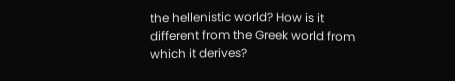the hellenistic world? How is it different from the Greek world from which it derives?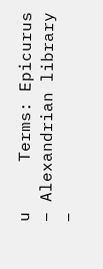u     Terms: Epicurus – Alexandrian library –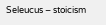Seleucus – stoicism